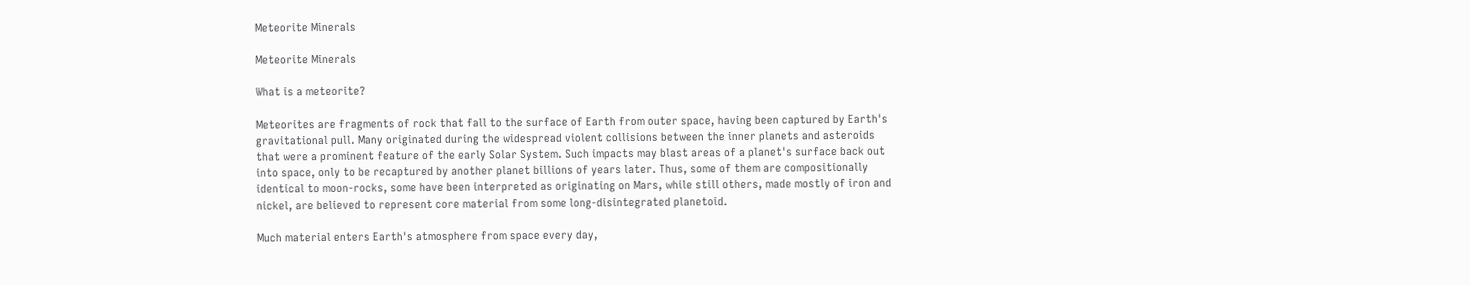Meteorite Minerals

Meteorite Minerals

What is a meteorite?

Meteorites are fragments of rock that fall to the surface of Earth from outer space, having been captured by Earth's gravitational pull. Many originated during the widespread violent collisions between the inner planets and asteroids that were a prominent feature of the early Solar System. Such impacts may blast areas of a planet's surface back out into space, only to be recaptured by another planet billions of years later. Thus, some of them are compositionally identical to moon-rocks, some have been interpreted as originating on Mars, while still others, made mostly of iron and nickel, are believed to represent core material from some long-disintegrated planetoid.

Much material enters Earth's atmosphere from space every day,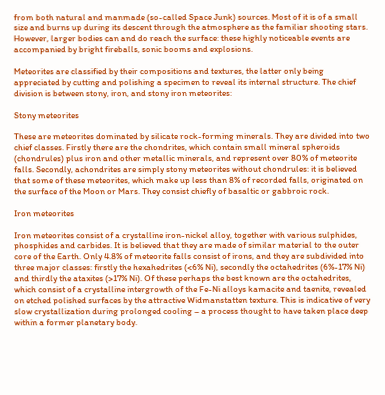from both natural and manmade (so-called Space Junk) sources. Most of it is of a small size and burns up during its descent through the atmosphere as the familiar shooting stars. However, larger bodies can and do reach the surface: these highly noticeable events are accompanied by bright fireballs, sonic booms and explosions.

Meteorites are classified by their compositions and textures, the latter only being appreciated by cutting and polishing a specimen to reveal its internal structure. The chief division is between stony, iron, and stony iron meteorites:

Stony meteorites

These are meteorites dominated by silicate rock-forming minerals. They are divided into two chief classes. Firstly there are the chondrites, which contain small mineral spheroids (chondrules) plus iron and other metallic minerals, and represent over 80% of meteorite falls. Secondly, achondrites are simply stony meteorites without chondrules: it is believed that some of these meteorites, which make up less than 8% of recorded falls, originated on the surface of the Moon or Mars. They consist chiefly of basaltic or gabbroic rock.

Iron meteorites

Iron meteorites consist of a crystalline iron-nickel alloy, together with various sulphides, phosphides and carbides. It is believed that they are made of similar material to the outer core of the Earth. Only 4.8% of meteorite falls consist of irons, and they are subdivided into three major classes: firstly the hexahedrites (<6% Ni), secondly the octahedrites (6%-17% Ni) and thirdly the ataxites (>17% Ni). Of these perhaps the best known are the octahedrites, which consist of a crystalline intergrowth of the Fe-Ni alloys kamacite and taenite, revealed on etched polished surfaces by the attractive Widmanstatten texture. This is indicative of very slow crystallization during prolonged cooling – a process thought to have taken place deep within a former planetary body.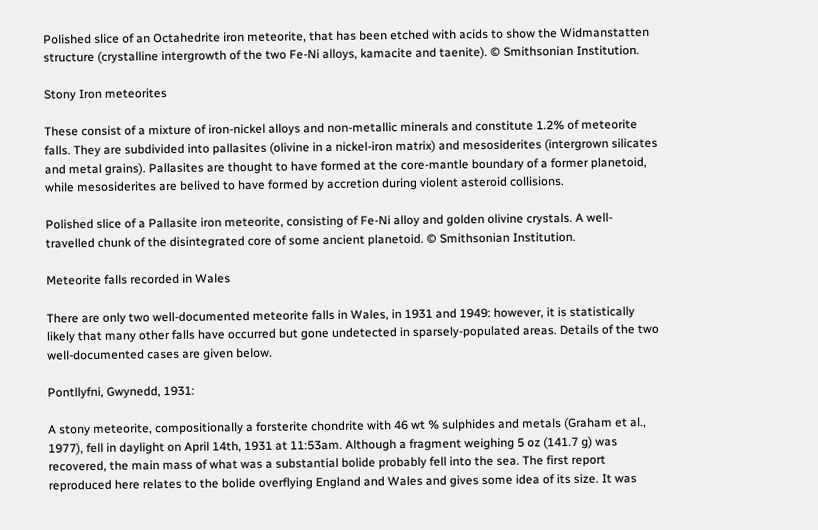Polished slice of an Octahedrite iron meteorite, that has been etched with acids to show the Widmanstatten structure (crystalline intergrowth of the two Fe-Ni alloys, kamacite and taenite). © Smithsonian Institution.

Stony Iron meteorites

These consist of a mixture of iron-nickel alloys and non-metallic minerals and constitute 1.2% of meteorite falls. They are subdivided into pallasites (olivine in a nickel-iron matrix) and mesosiderites (intergrown silicates and metal grains). Pallasites are thought to have formed at the core-mantle boundary of a former planetoid, while mesosiderites are belived to have formed by accretion during violent asteroid collisions.

Polished slice of a Pallasite iron meteorite, consisting of Fe-Ni alloy and golden olivine crystals. A well-travelled chunk of the disintegrated core of some ancient planetoid. © Smithsonian Institution.

Meteorite falls recorded in Wales

There are only two well-documented meteorite falls in Wales, in 1931 and 1949: however, it is statistically likely that many other falls have occurred but gone undetected in sparsely-populated areas. Details of the two well-documented cases are given below.

Pontllyfni, Gwynedd, 1931:

A stony meteorite, compositionally a forsterite chondrite with 46 wt % sulphides and metals (Graham et al., 1977), fell in daylight on April 14th, 1931 at 11:53am. Although a fragment weighing 5 oz (141.7 g) was recovered, the main mass of what was a substantial bolide probably fell into the sea. The first report reproduced here relates to the bolide overflying England and Wales and gives some idea of its size. It was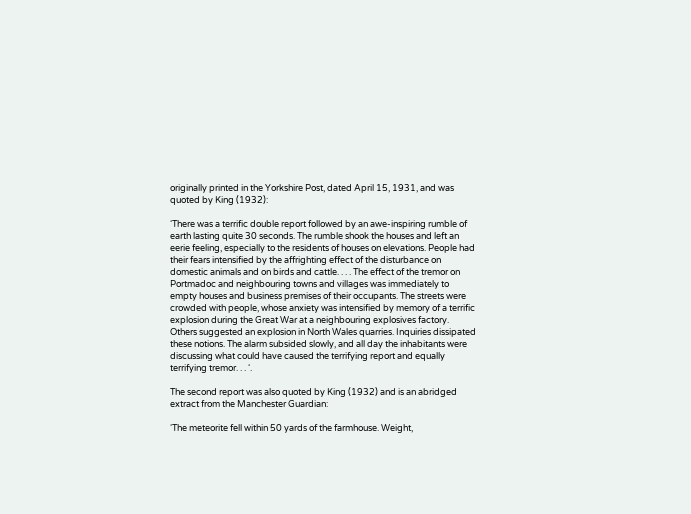originally printed in the Yorkshire Post, dated April 15, 1931, and was quoted by King (1932):

‘There was a terrific double report followed by an awe-inspiring rumble of earth lasting quite 30 seconds. The rumble shook the houses and left an eerie feeling, especially to the residents of houses on elevations. People had their fears intensified by the affrighting effect of the disturbance on domestic animals and on birds and cattle. . . . The effect of the tremor on Portmadoc and neighbouring towns and villages was immediately to empty houses and business premises of their occupants. The streets were crowded with people, whose anxiety was intensified by memory of a terrific explosion during the Great War at a neighbouring explosives factory. Others suggested an explosion in North Wales quarries. Inquiries dissipated these notions. The alarm subsided slowly, and all day the inhabitants were discussing what could have caused the terrifying report and equally terrifying tremor. . . ‘.

The second report was also quoted by King (1932) and is an abridged extract from the Manchester Guardian:

‘The meteorite fell within 50 yards of the farmhouse. Weight,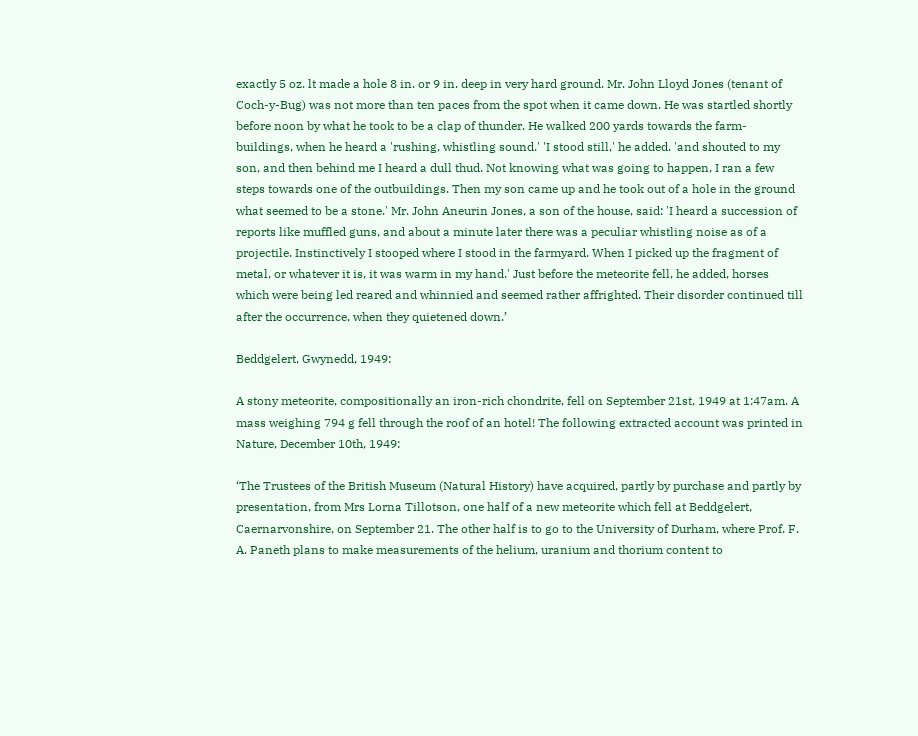exactly 5 oz. lt made a hole 8 in. or 9 in. deep in very hard ground. Mr. John Lloyd Jones (tenant of Coch-y-Bug) was not more than ten paces from the spot when it came down. He was startled shortly before noon by what he took to be a clap of thunder. He walked 200 yards towards the farm-buildings, when he heard a 'rushing, whistling sound.' 'I stood still,' he added. 'and shouted to my son, and then behind me I heard a dull thud. Not knowing what was going to happen, I ran a few steps towards one of the outbuildings. Then my son came up and he took out of a hole in the ground what seemed to be a stone.' Mr. John Aneurin Jones, a son of the house, said: 'I heard a succession of reports like muffled guns, and about a minute later there was a peculiar whistling noise as of a projectile. Instinctively I stooped where I stood in the farmyard. When I picked up the fragment of metal, or whatever it is, it was warm in my hand.' Just before the meteorite fell, he added, horses which were being led reared and whinnied and seemed rather affrighted. Their disorder continued till after the occurrence, when they quietened down.’

Beddgelert, Gwynedd, 1949:

A stony meteorite, compositionally an iron-rich chondrite, fell on September 21st, 1949 at 1:47am. A mass weighing 794 g fell through the roof of an hotel! The following extracted account was printed in Nature, December 10th, 1949:

‘The Trustees of the British Museum (Natural History) have acquired, partly by purchase and partly by presentation, from Mrs Lorna Tillotson, one half of a new meteorite which fell at Beddgelert, Caernarvonshire, on September 21. The other half is to go to the University of Durham, where Prof. F. A. Paneth plans to make measurements of the helium, uranium and thorium content to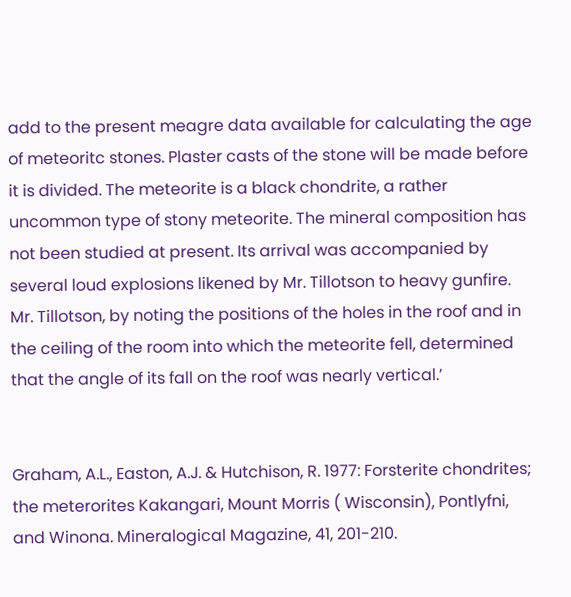add to the present meagre data available for calculating the age of meteoritc stones. Plaster casts of the stone will be made before it is divided. The meteorite is a black chondrite, a rather uncommon type of stony meteorite. The mineral composition has not been studied at present. Its arrival was accompanied by several loud explosions likened by Mr. Tillotson to heavy gunfire. Mr. Tillotson, by noting the positions of the holes in the roof and in the ceiling of the room into which the meteorite fell, determined that the angle of its fall on the roof was nearly vertical.’


Graham, A.L., Easton, A.J. & Hutchison, R. 1977: Forsterite chondrites; the meterorites Kakangari, Mount Morris ( Wisconsin), Pontlyfni, and Winona. Mineralogical Magazine, 41, 201-210.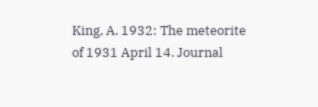King, A. 1932: The meteorite of 1931 April 14. Journal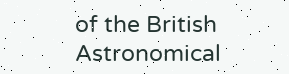of the British Astronomical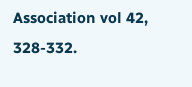Association vol 42, 328-332.